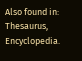Also found in: Thesaurus, Encyclopedia.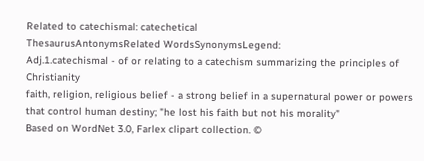Related to catechismal: catechetical
ThesaurusAntonymsRelated WordsSynonymsLegend:
Adj.1.catechismal - of or relating to a catechism summarizing the principles of Christianity
faith, religion, religious belief - a strong belief in a supernatural power or powers that control human destiny; "he lost his faith but not his morality"
Based on WordNet 3.0, Farlex clipart collection. ©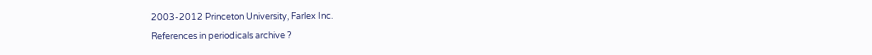2003-2012 Princeton University, Farlex Inc.
References in periodicals archive ?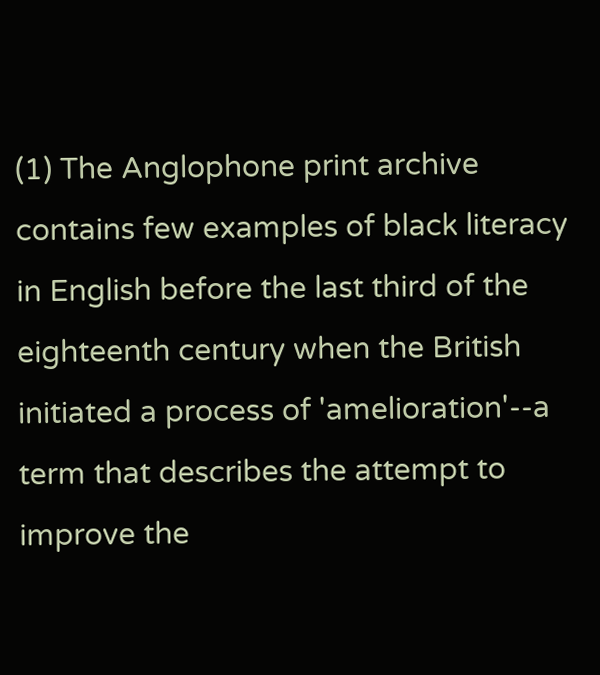(1) The Anglophone print archive contains few examples of black literacy in English before the last third of the eighteenth century when the British initiated a process of 'amelioration'--a term that describes the attempt to improve the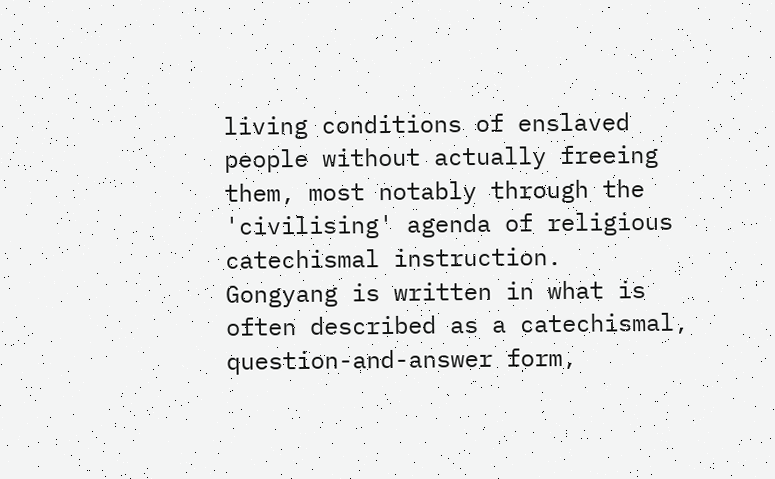living conditions of enslaved people without actually freeing them, most notably through the 'civilising' agenda of religious catechismal instruction.
Gongyang is written in what is often described as a catechismal, question-and-answer form,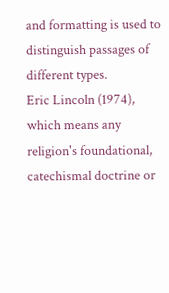and formatting is used to distinguish passages of different types.
Eric Lincoln (1974), which means any religion's foundational, catechismal doctrine or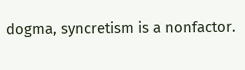dogma, syncretism is a nonfactor.